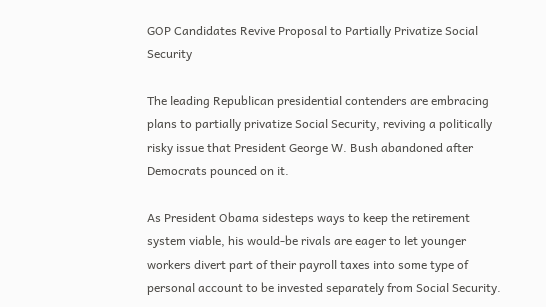GOP Candidates Revive Proposal to Partially Privatize Social Security

The leading Republican presidential contenders are embracing plans to partially privatize Social Security, reviving a politically risky issue that President George W. Bush abandoned after Democrats pounced on it.

As President Obama sidesteps ways to keep the retirement system viable, his would-be rivals are eager to let younger workers divert part of their payroll taxes into some type of personal account to be invested separately from Social Security.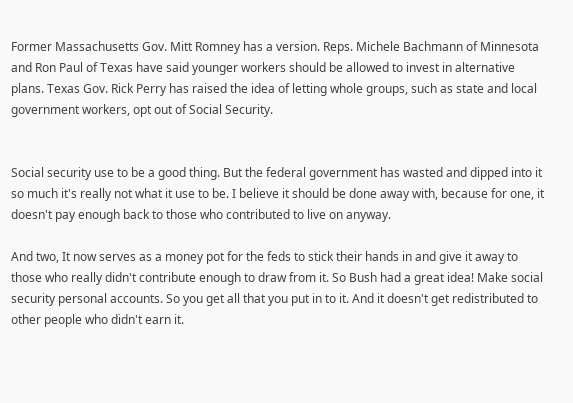Former Massachusetts Gov. Mitt Romney has a version. Reps. Michele Bachmann of Minnesota and Ron Paul of Texas have said younger workers should be allowed to invest in alternative plans. Texas Gov. Rick Perry has raised the idea of letting whole groups, such as state and local government workers, opt out of Social Security.


Social security use to be a good thing. But the federal government has wasted and dipped into it so much it's really not what it use to be. I believe it should be done away with, because for one, it doesn't pay enough back to those who contributed to live on anyway.

And two, It now serves as a money pot for the feds to stick their hands in and give it away to those who really didn't contribute enough to draw from it. So Bush had a great idea! Make social security personal accounts. So you get all that you put in to it. And it doesn't get redistributed to other people who didn't earn it.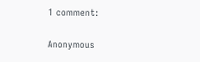1 comment:

Anonymous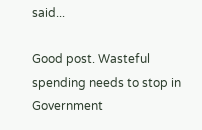said...

Good post. Wasteful spending needs to stop in Government